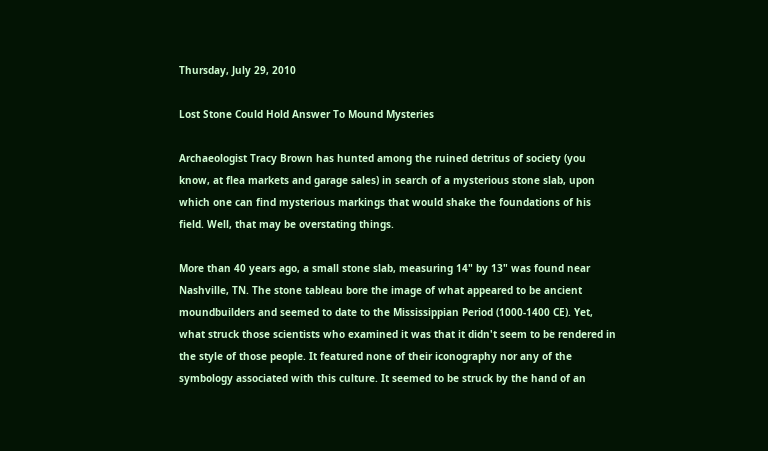Thursday, July 29, 2010

Lost Stone Could Hold Answer To Mound Mysteries

Archaeologist Tracy Brown has hunted among the ruined detritus of society (you know, at flea markets and garage sales) in search of a mysterious stone slab, upon which one can find mysterious markings that would shake the foundations of his field. Well, that may be overstating things.

More than 40 years ago, a small stone slab, measuring 14" by 13" was found near Nashville, TN. The stone tableau bore the image of what appeared to be ancient moundbuilders and seemed to date to the Mississippian Period (1000-1400 CE). Yet, what struck those scientists who examined it was that it didn't seem to be rendered in the style of those people. It featured none of their iconography nor any of the symbology associated with this culture. It seemed to be struck by the hand of an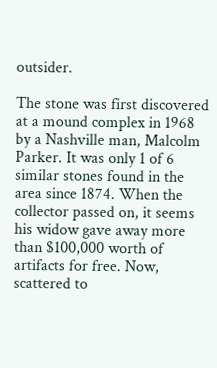outsider.

The stone was first discovered at a mound complex in 1968 by a Nashville man, Malcolm Parker. It was only 1 of 6 similar stones found in the area since 1874. When the collector passed on, it seems his widow gave away more than $100,000 worth of artifacts for free. Now, scattered to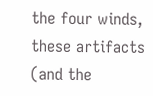the four winds, these artifacts (and the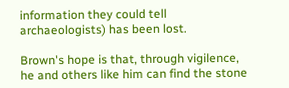information they could tell archaeologists) has been lost.

Brown's hope is that, through vigilence, he and others like him can find the stone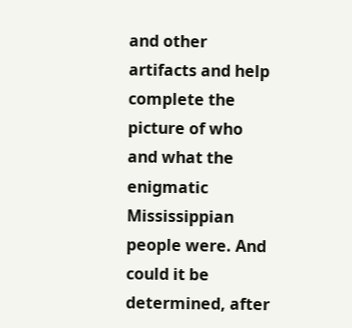and other artifacts and help complete the picture of who and what the enigmatic Mississippian people were. And could it be determined, after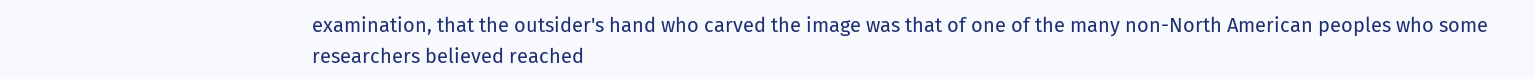examination, that the outsider's hand who carved the image was that of one of the many non-North American peoples who some researchers believed reached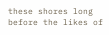these shores long before the likes of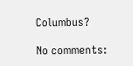Columbus?

No comments: